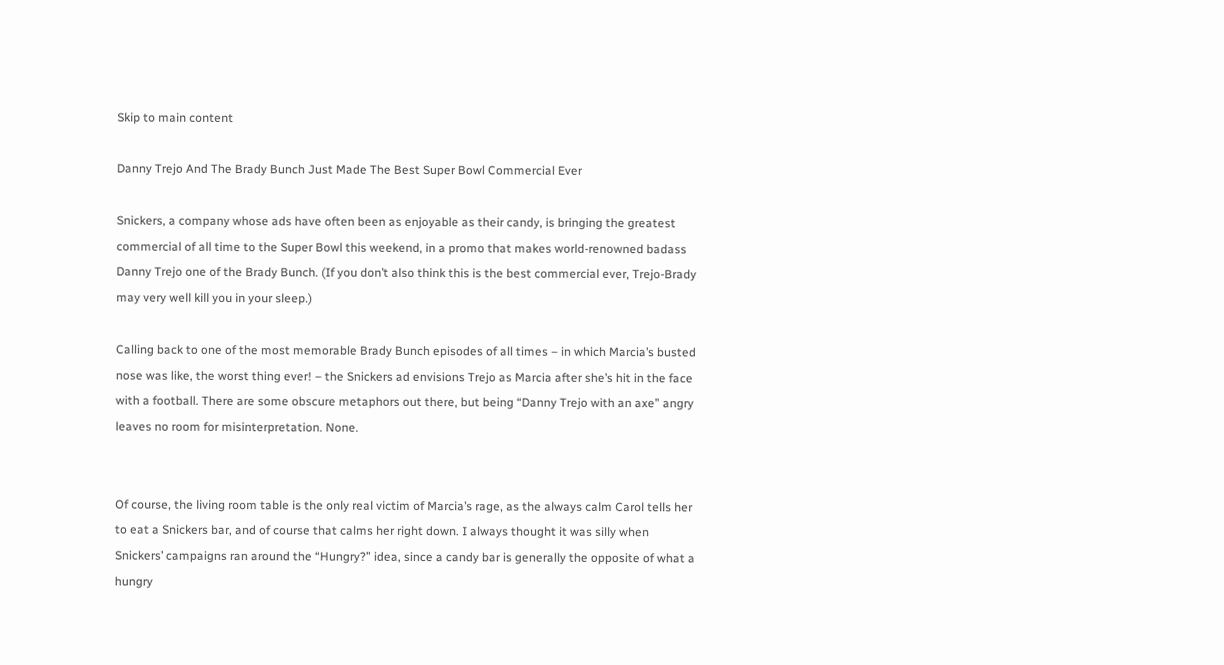Skip to main content

Danny Trejo And The Brady Bunch Just Made The Best Super Bowl Commercial Ever

Snickers, a company whose ads have often been as enjoyable as their candy, is bringing the greatest commercial of all time to the Super Bowl this weekend, in a promo that makes world-renowned badass Danny Trejo one of the Brady Bunch. (If you don’t also think this is the best commercial ever, Trejo-Brady may very well kill you in your sleep.)

Calling back to one of the most memorable Brady Bunch episodes of all times – in which Marcia’s busted nose was like, the worst thing ever! – the Snickers ad envisions Trejo as Marcia after she’s hit in the face with a football. There are some obscure metaphors out there, but being “Danny Trejo with an axe” angry leaves no room for misinterpretation. None.


Of course, the living room table is the only real victim of Marcia’s rage, as the always calm Carol tells her to eat a Snickers bar, and of course that calms her right down. I always thought it was silly when Snickers’ campaigns ran around the “Hungry?” idea, since a candy bar is generally the opposite of what a hungry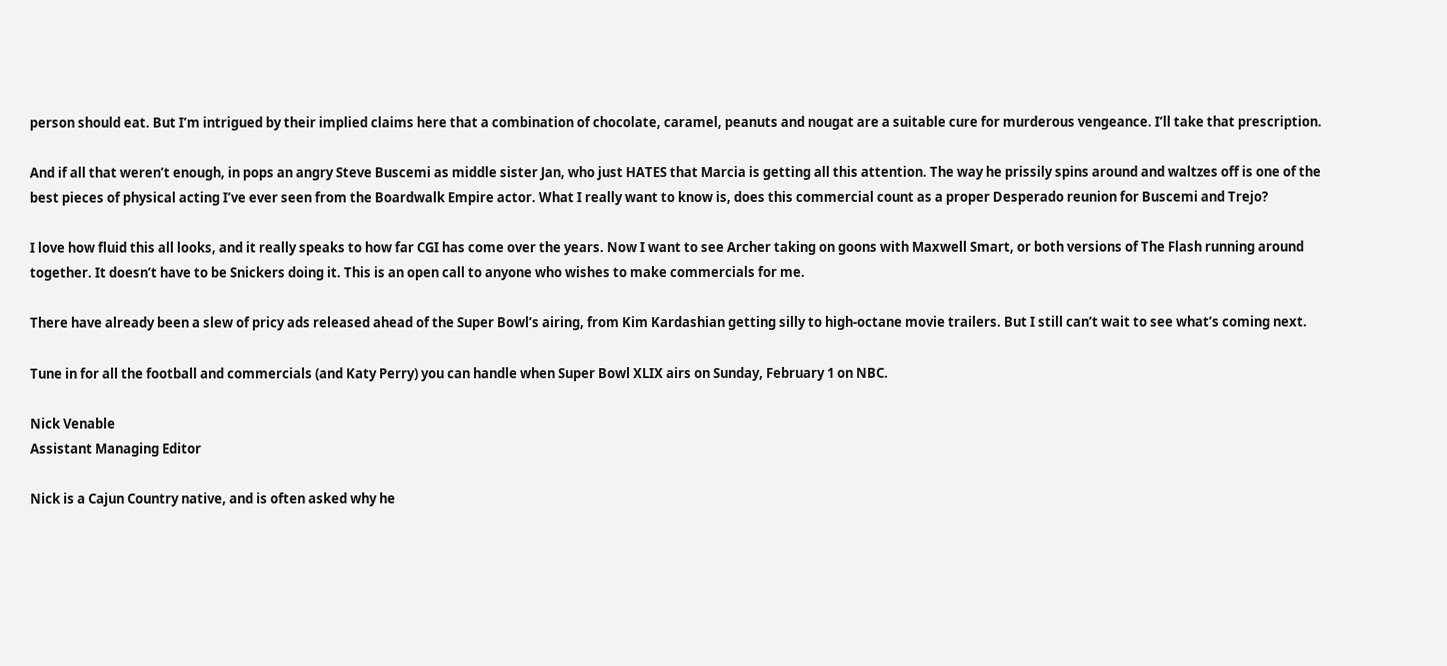person should eat. But I’m intrigued by their implied claims here that a combination of chocolate, caramel, peanuts and nougat are a suitable cure for murderous vengeance. I’ll take that prescription.

And if all that weren’t enough, in pops an angry Steve Buscemi as middle sister Jan, who just HATES that Marcia is getting all this attention. The way he prissily spins around and waltzes off is one of the best pieces of physical acting I’ve ever seen from the Boardwalk Empire actor. What I really want to know is, does this commercial count as a proper Desperado reunion for Buscemi and Trejo?

I love how fluid this all looks, and it really speaks to how far CGI has come over the years. Now I want to see Archer taking on goons with Maxwell Smart, or both versions of The Flash running around together. It doesn’t have to be Snickers doing it. This is an open call to anyone who wishes to make commercials for me.

There have already been a slew of pricy ads released ahead of the Super Bowl’s airing, from Kim Kardashian getting silly to high-octane movie trailers. But I still can’t wait to see what’s coming next.

Tune in for all the football and commercials (and Katy Perry) you can handle when Super Bowl XLIX airs on Sunday, February 1 on NBC.

Nick Venable
Assistant Managing Editor

Nick is a Cajun Country native, and is often asked why he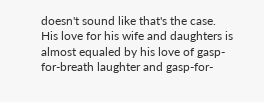doesn't sound like that's the case. His love for his wife and daughters is almost equaled by his love of gasp-for-breath laughter and gasp-for-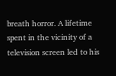breath horror. A lifetime spent in the vicinity of a television screen led to his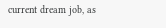current dream job, as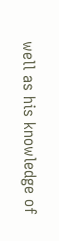well as his knowledge of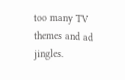too many TV themes and ad jingles.